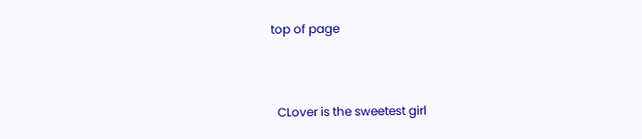top of page



  CLover is the sweetest girl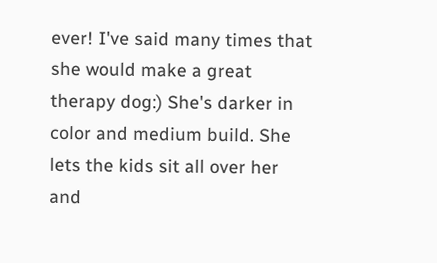ever! I've said many times that she would make a great therapy dog:) She's darker in color and medium build. She lets the kids sit all over her and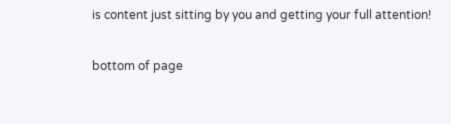is content just sitting by you and getting your full attention!

bottom of page